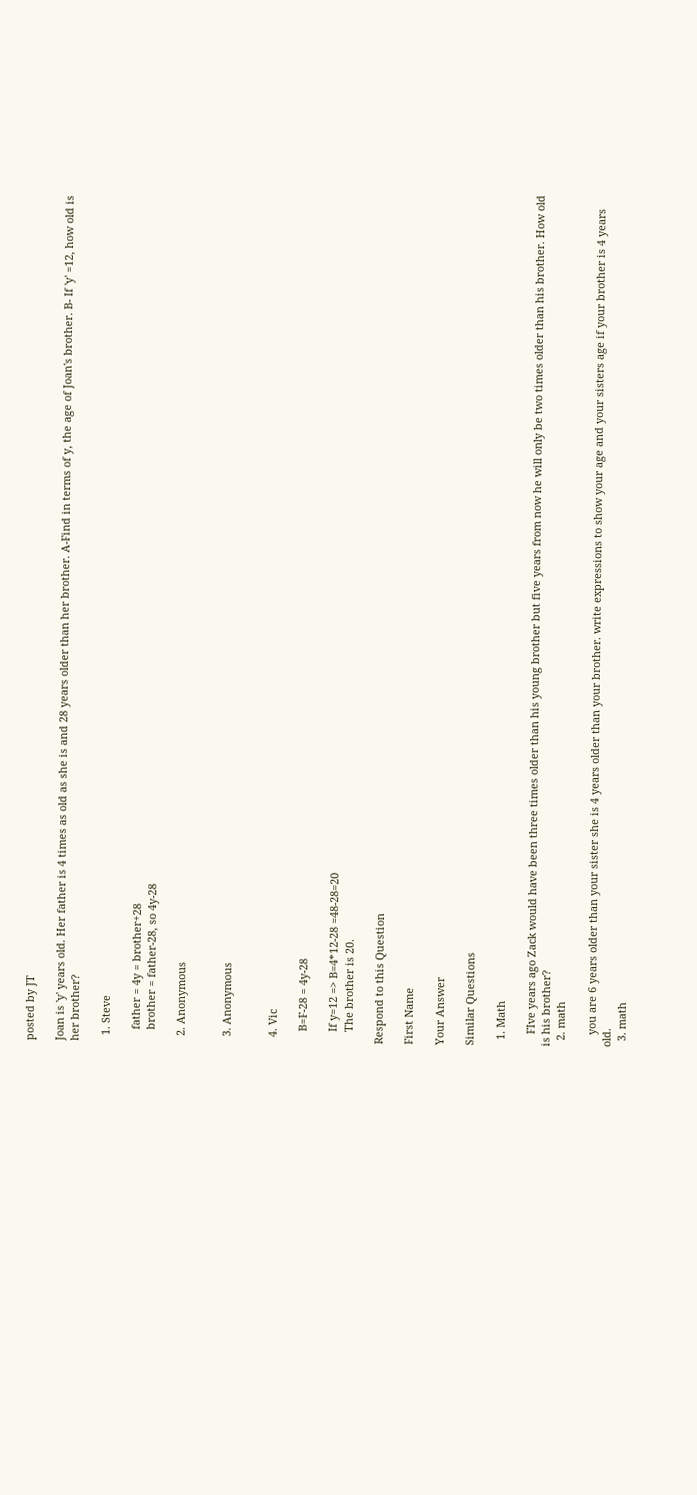posted by JT

Joan is 'y' years old. Her father is 4 times as old as she is and 28 years older than her brother. A-Find in terms of y, the age of Joan's brother. B- If 'y' =12, how old is her brother?

  1. Steve

    father = 4y = brother+28
    brother = father-28, so 4y-28

  2. Anonymous


  3. Anonymous


  4. Vic

    B=F-28 = 4y-28

    If y=12 => B=4*12-28 =48-28=20
    The brother is 20.

Respond to this Question

First Name

Your Answer

Similar Questions

  1. Math

    FIve years ago Zack would have been three times older than his young brother but five years from now he will only be two times older than his brother. How old is his brother?
  2. math

    you are 6 years older than your sister she is 4 years older than your brother. write expressions to show your age and your sisters age if your brother is 4 years old.
  3. math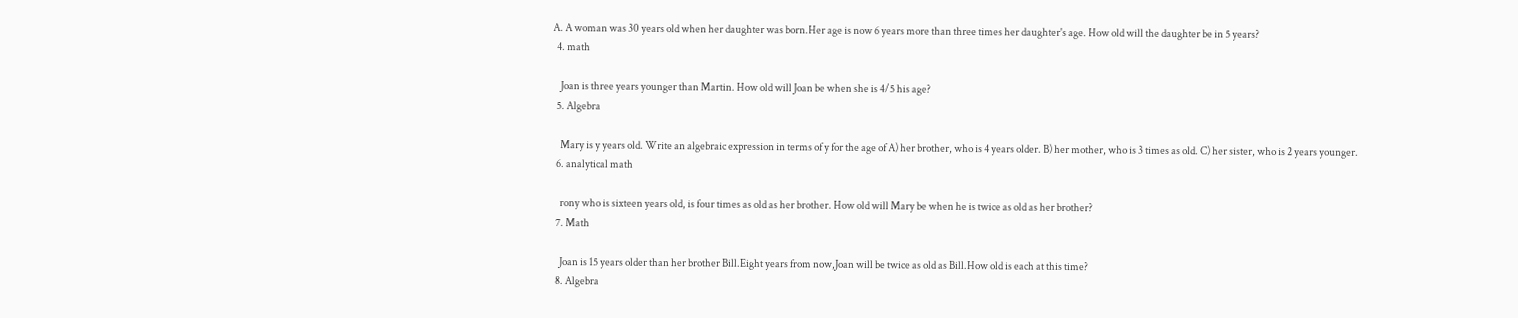A. A woman was 30 years old when her daughter was born.Her age is now 6 years more than three times her daughter's age. How old will the daughter be in 5 years?
  4. math

    Joan is three years younger than Martin. How old will Joan be when she is 4/5 his age?
  5. Algebra

    Mary is y years old. Write an algebraic expression in terms of y for the age of A) her brother, who is 4 years older. B) her mother, who is 3 times as old. C) her sister, who is 2 years younger.
  6. analytical math

    rony who is sixteen years old, is four times as old as her brother. How old will Mary be when he is twice as old as her brother?
  7. Math

    Joan is 15 years older than her brother Bill.Eight years from now,Joan will be twice as old as Bill.How old is each at this time?
  8. Algebra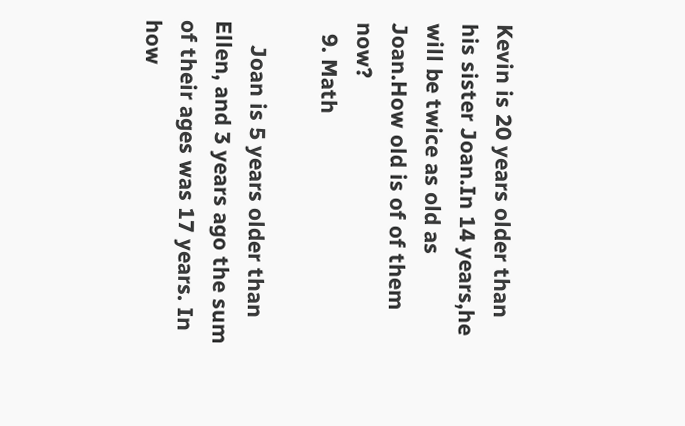Kevin is 20 years older than his sister Joan.In 14 years,he will be twice as old as Joan.How old is of of them now?
  9. Math

    Joan is 5 years older than Ellen, and 3 years ago the sum of their ages was 17 years. In how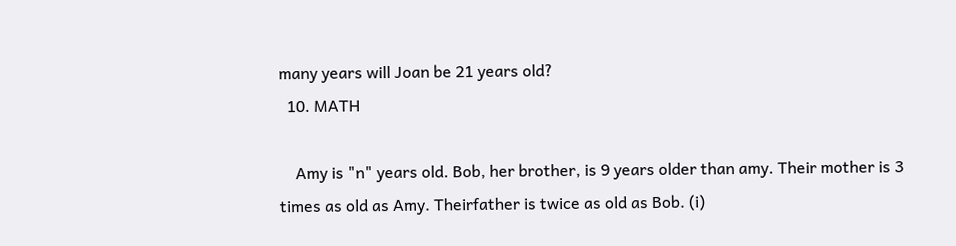many years will Joan be 21 years old?
  10. MATH

    Amy is "n" years old. Bob, her brother, is 9 years older than amy. Their mother is 3 times as old as Amy. Theirfather is twice as old as Bob. (i)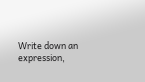Write down an expression,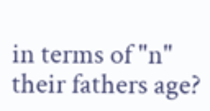in terms of "n" their fathers age?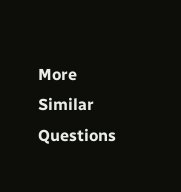More Similar Questions